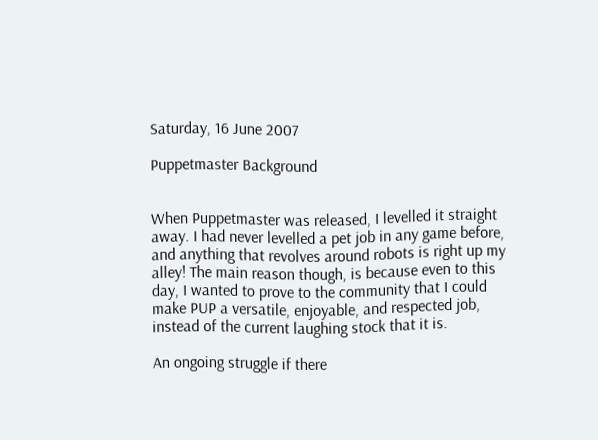Saturday, 16 June 2007

Puppetmaster Background


When Puppetmaster was released, I levelled it straight away. I had never levelled a pet job in any game before, and anything that revolves around robots is right up my alley! The main reason though, is because even to this day, I wanted to prove to the community that I could make PUP a versatile, enjoyable, and respected job, instead of the current laughing stock that it is.

An ongoing struggle if there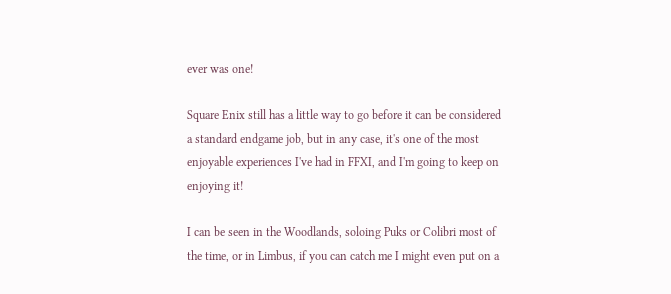ever was one!

Square Enix still has a little way to go before it can be considered a standard endgame job, but in any case, it's one of the most enjoyable experiences I've had in FFXI, and I'm going to keep on enjoying it!

I can be seen in the Woodlands, soloing Puks or Colibri most of the time, or in Limbus, if you can catch me I might even put on a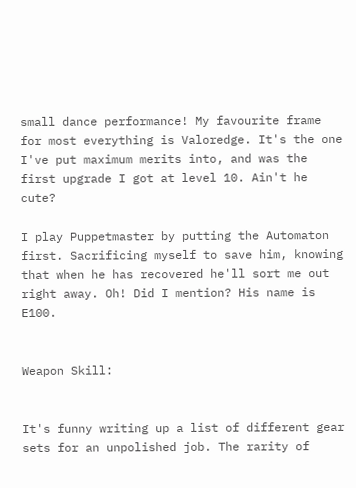small dance performance! My favourite frame for most everything is Valoredge. It's the one I've put maximum merits into, and was the first upgrade I got at level 10. Ain't he cute?

I play Puppetmaster by putting the Automaton first. Sacrificing myself to save him, knowing that when he has recovered he'll sort me out right away. Oh! Did I mention? His name is E100.


Weapon Skill:


It's funny writing up a list of different gear sets for an unpolished job. The rarity of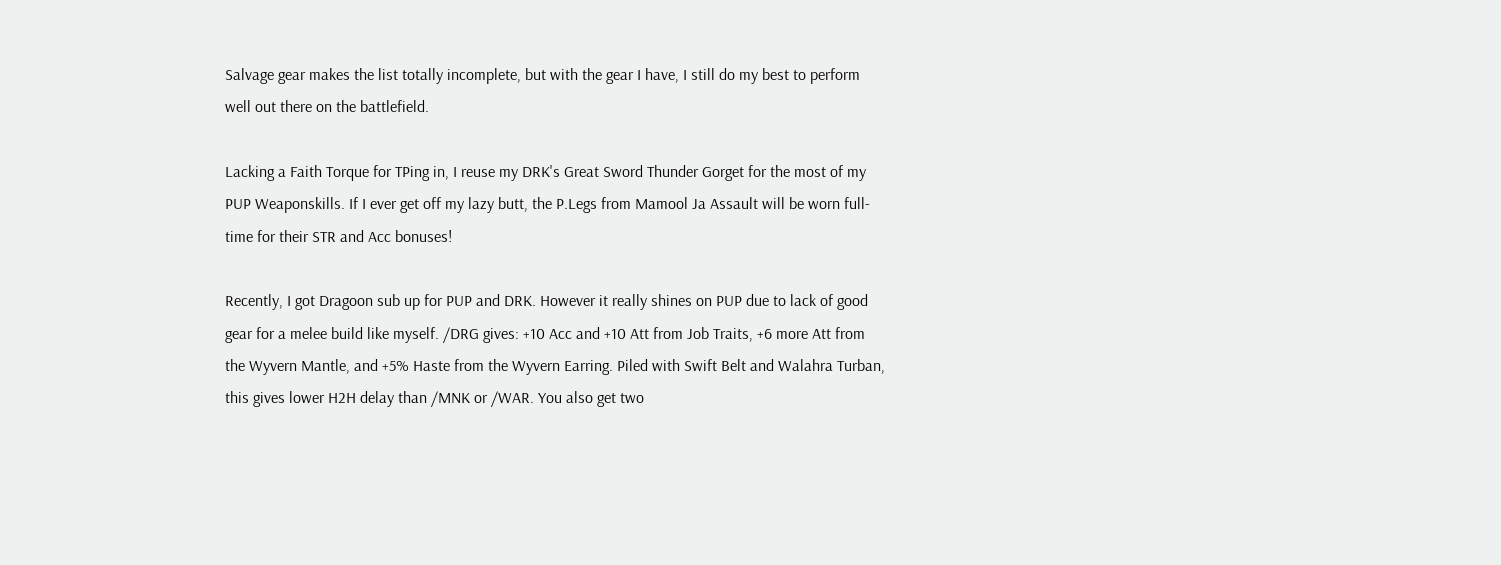Salvage gear makes the list totally incomplete, but with the gear I have, I still do my best to perform well out there on the battlefield.

Lacking a Faith Torque for TPing in, I reuse my DRK's Great Sword Thunder Gorget for the most of my PUP Weaponskills. If I ever get off my lazy butt, the P.Legs from Mamool Ja Assault will be worn full-time for their STR and Acc bonuses!

Recently, I got Dragoon sub up for PUP and DRK. However it really shines on PUP due to lack of good gear for a melee build like myself. /DRG gives: +10 Acc and +10 Att from Job Traits, +6 more Att from the Wyvern Mantle, and +5% Haste from the Wyvern Earring. Piled with Swift Belt and Walahra Turban, this gives lower H2H delay than /MNK or /WAR. You also get two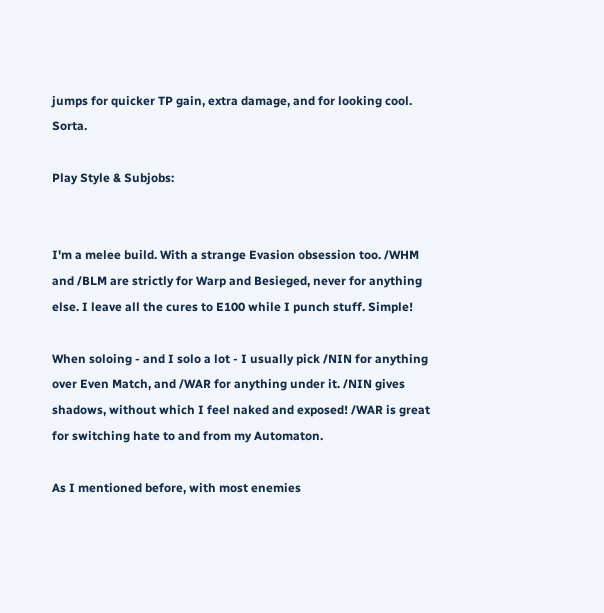jumps for quicker TP gain, extra damage, and for looking cool. Sorta.

Play Style & Subjobs:


I'm a melee build. With a strange Evasion obsession too. /WHM and /BLM are strictly for Warp and Besieged, never for anything else. I leave all the cures to E100 while I punch stuff. Simple!

When soloing - and I solo a lot - I usually pick /NIN for anything over Even Match, and /WAR for anything under it. /NIN gives shadows, without which I feel naked and exposed! /WAR is great for switching hate to and from my Automaton.

As I mentioned before, with most enemies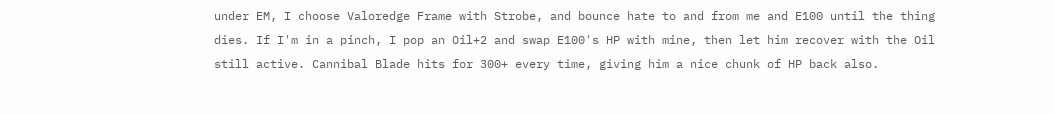under EM, I choose Valoredge Frame with Strobe, and bounce hate to and from me and E100 until the thing dies. If I'm in a pinch, I pop an Oil+2 and swap E100's HP with mine, then let him recover with the Oil still active. Cannibal Blade hits for 300+ every time, giving him a nice chunk of HP back also.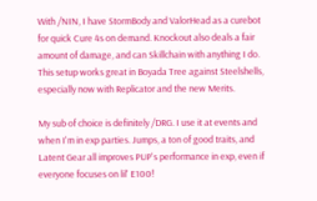With /NIN, I have StormBody and ValorHead as a curebot for quick Cure 4s on demand. Knockout also deals a fair amount of damage, and can Skillchain with anything I do. This setup works great in Boyada Tree against Steelshells, especially now with Replicator and the new Merits.

My sub of choice is definitely /DRG. I use it at events and when I'm in exp parties. Jumps, a ton of good traits, and Latent Gear all improves PUP's performance in exp, even if everyone focuses on lil' E100!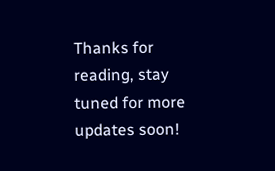Thanks for reading, stay tuned for more updates soon!